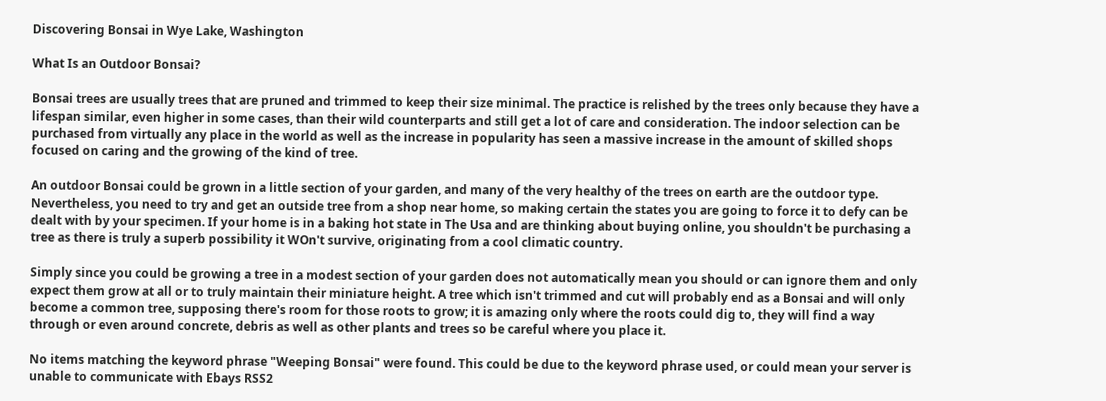Discovering Bonsai in Wye Lake, Washington

What Is an Outdoor Bonsai?

Bonsai trees are usually trees that are pruned and trimmed to keep their size minimal. The practice is relished by the trees only because they have a lifespan similar, even higher in some cases, than their wild counterparts and still get a lot of care and consideration. The indoor selection can be purchased from virtually any place in the world as well as the increase in popularity has seen a massive increase in the amount of skilled shops focused on caring and the growing of the kind of tree.

An outdoor Bonsai could be grown in a little section of your garden, and many of the very healthy of the trees on earth are the outdoor type. Nevertheless, you need to try and get an outside tree from a shop near home, so making certain the states you are going to force it to defy can be dealt with by your specimen. If your home is in a baking hot state in The Usa and are thinking about buying online, you shouldn't be purchasing a tree as there is truly a superb possibility it WOn't survive, originating from a cool climatic country.

Simply since you could be growing a tree in a modest section of your garden does not automatically mean you should or can ignore them and only expect them grow at all or to truly maintain their miniature height. A tree which isn't trimmed and cut will probably end as a Bonsai and will only become a common tree, supposing there's room for those roots to grow; it is amazing only where the roots could dig to, they will find a way through or even around concrete, debris as well as other plants and trees so be careful where you place it.

No items matching the keyword phrase "Weeping Bonsai" were found. This could be due to the keyword phrase used, or could mean your server is unable to communicate with Ebays RSS2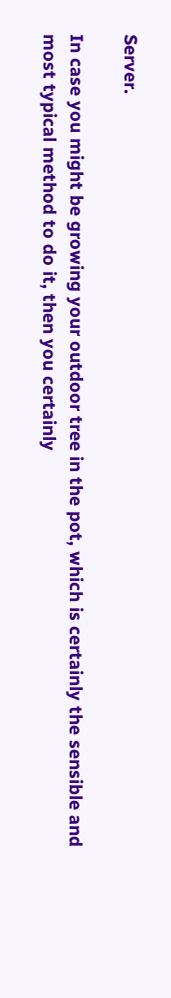Server.

In case you might be growing your outdoor tree in the pot, which is certainly the sensible and most typical method to do it, then you certainly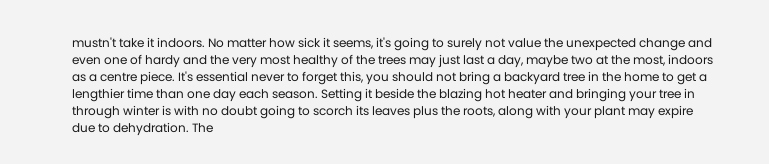mustn't take it indoors. No matter how sick it seems, it's going to surely not value the unexpected change and even one of hardy and the very most healthy of the trees may just last a day, maybe two at the most, indoors as a centre piece. It's essential never to forget this, you should not bring a backyard tree in the home to get a lengthier time than one day each season. Setting it beside the blazing hot heater and bringing your tree in through winter is with no doubt going to scorch its leaves plus the roots, along with your plant may expire due to dehydration. The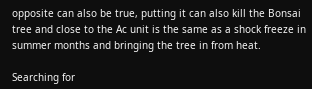opposite can also be true, putting it can also kill the Bonsai tree and close to the Ac unit is the same as a shock freeze in summer months and bringing the tree in from heat.

Searching for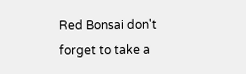Red Bonsai don't forget to take a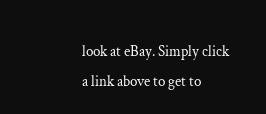look at eBay. Simply click a link above to get to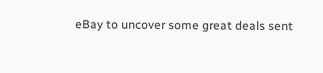eBay to uncover some great deals sent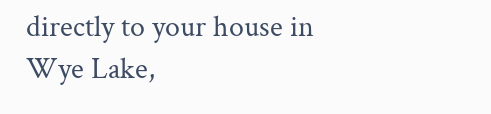directly to your house in Wye Lake,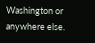Washington or anywhere else.